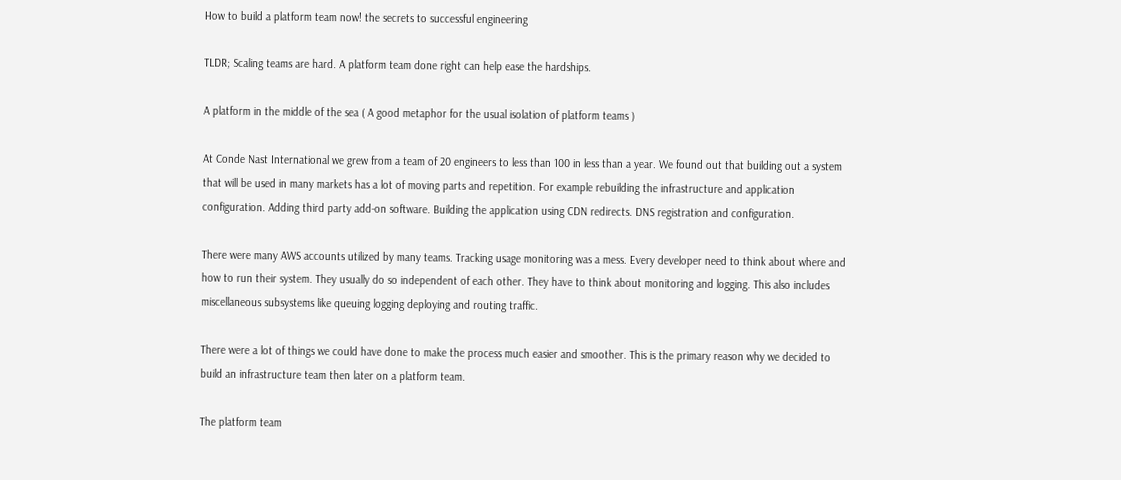How to build a platform team now! the secrets to successful engineering

TLDR; Scaling teams are hard. A platform team done right can help ease the hardships.

A platform in the middle of the sea ( A good metaphor for the usual isolation of platform teams )

At Conde Nast International we grew from a team of 20 engineers to less than 100 in less than a year. We found out that building out a system that will be used in many markets has a lot of moving parts and repetition. For example rebuilding the infrastructure and application configuration. Adding third party add-on software. Building the application using CDN redirects. DNS registration and configuration.

There were many AWS accounts utilized by many teams. Tracking usage monitoring was a mess. Every developer need to think about where and how to run their system. They usually do so independent of each other. They have to think about monitoring and logging. This also includes miscellaneous subsystems like queuing logging deploying and routing traffic.

There were a lot of things we could have done to make the process much easier and smoother. This is the primary reason why we decided to build an infrastructure team then later on a platform team.

The platform team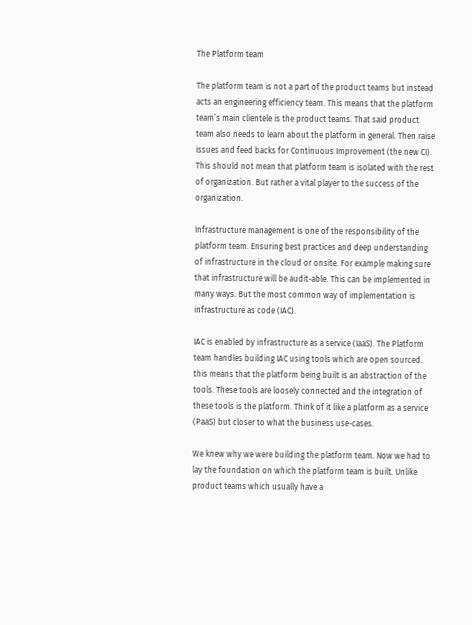The Platform team

The platform team is not a part of the product teams but instead acts an engineering efficiency team. This means that the platform team’s main clientele is the product teams. That said product team also needs to learn about the platform in general. Then raise issues and feed backs for Continuous Improvement (the new CI). This should not mean that platform team is isolated with the rest of organization. But rather a vital player to the success of the organization.

Infrastructure management is one of the responsibility of the platform team. Ensuring best practices and deep understanding of infrastructure in the cloud or onsite. For example making sure that infrastructure will be audit-able. This can be implemented in many ways. But the most common way of implementation is infrastructure as code (IAC).

IAC is enabled by infrastructure as a service (IaaS). The Platform team handles building IAC using tools which are open sourced. this means that the platform being built is an abstraction of the tools. These tools are loosely connected and the integration of these tools is the platform. Think of it like a platform as a service (PaaS) but closer to what the business use-cases.

We knew why we were building the platform team. Now we had to lay the foundation on which the platform team is built. Unlike product teams which usually have a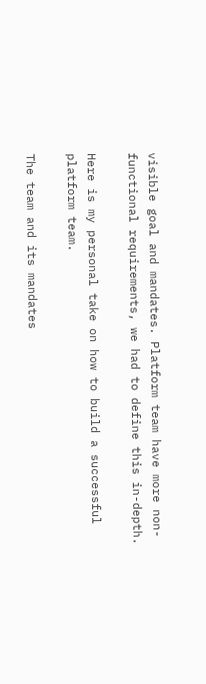visible goal and mandates. Platform team have more non-functional requirements, we had to define this in-depth.

Here is my personal take on how to build a successful platform team.

The team and its mandates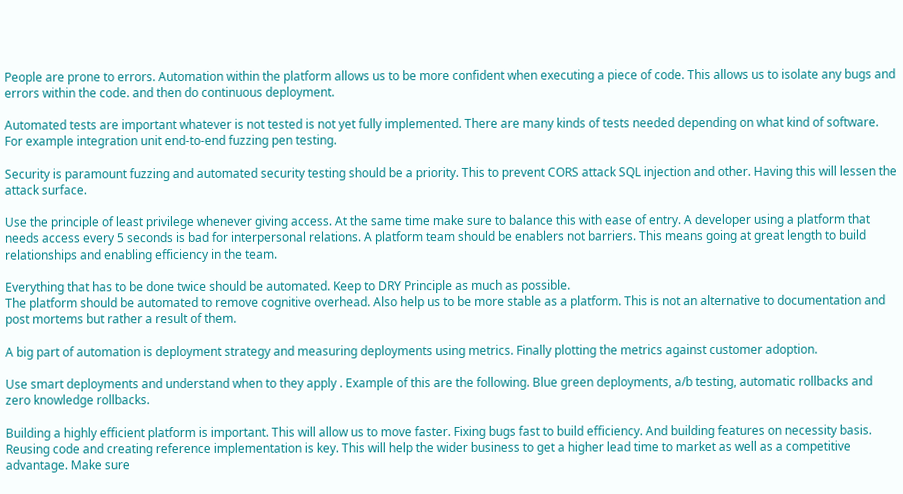People are prone to errors. Automation within the platform allows us to be more confident when executing a piece of code. This allows us to isolate any bugs and errors within the code. and then do continuous deployment.

Automated tests are important whatever is not tested is not yet fully implemented. There are many kinds of tests needed depending on what kind of software. For example integration unit end-to-end fuzzing pen testing.

Security is paramount fuzzing and automated security testing should be a priority. This to prevent CORS attack SQL injection and other. Having this will lessen the attack surface.

Use the principle of least privilege whenever giving access. At the same time make sure to balance this with ease of entry. A developer using a platform that needs access every 5 seconds is bad for interpersonal relations. A platform team should be enablers not barriers. This means going at great length to build relationships and enabling efficiency in the team.

Everything that has to be done twice should be automated. Keep to DRY Principle as much as possible.
The platform should be automated to remove cognitive overhead. Also help us to be more stable as a platform. This is not an alternative to documentation and post mortems but rather a result of them.

A big part of automation is deployment strategy and measuring deployments using metrics. Finally plotting the metrics against customer adoption.

Use smart deployments and understand when to they apply . Example of this are the following. Blue green deployments, a/b testing, automatic rollbacks and zero knowledge rollbacks.

Building a highly efficient platform is important. This will allow us to move faster. Fixing bugs fast to build efficiency. And building features on necessity basis. Reusing code and creating reference implementation is key. This will help the wider business to get a higher lead time to market as well as a competitive advantage. Make sure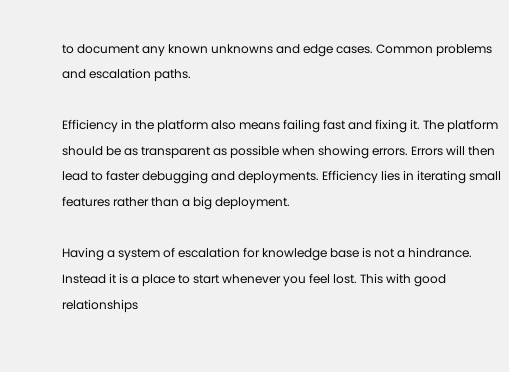to document any known unknowns and edge cases. Common problems and escalation paths.

Efficiency in the platform also means failing fast and fixing it. The platform should be as transparent as possible when showing errors. Errors will then lead to faster debugging and deployments. Efficiency lies in iterating small features rather than a big deployment.

Having a system of escalation for knowledge base is not a hindrance. Instead it is a place to start whenever you feel lost. This with good relationships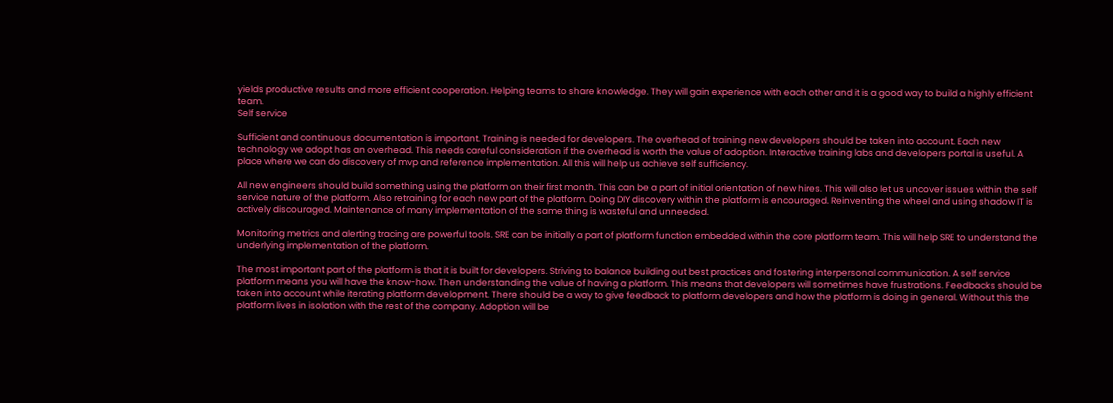yields productive results and more efficient cooperation. Helping teams to share knowledge. They will gain experience with each other and it is a good way to build a highly efficient team.
Self service

Sufficient and continuous documentation is important. Training is needed for developers. The overhead of training new developers should be taken into account. Each new technology we adopt has an overhead. This needs careful consideration if the overhead is worth the value of adoption. Interactive training labs and developers portal is useful. A place where we can do discovery of mvp and reference implementation. All this will help us achieve self sufficiency.

All new engineers should build something using the platform on their first month. This can be a part of initial orientation of new hires. This will also let us uncover issues within the self service nature of the platform. Also retraining for each new part of the platform. Doing DIY discovery within the platform is encouraged. Reinventing the wheel and using shadow IT is actively discouraged. Maintenance of many implementation of the same thing is wasteful and unneeded.

Monitoring metrics and alerting tracing are powerful tools. SRE can be initially a part of platform function embedded within the core platform team. This will help SRE to understand the underlying implementation of the platform.

The most important part of the platform is that it is built for developers. Striving to balance building out best practices and fostering interpersonal communication. A self service platform means you will have the know-how. Then understanding the value of having a platform. This means that developers will sometimes have frustrations. Feedbacks should be taken into account while iterating platform development. There should be a way to give feedback to platform developers and how the platform is doing in general. Without this the platform lives in isolation with the rest of the company. Adoption will be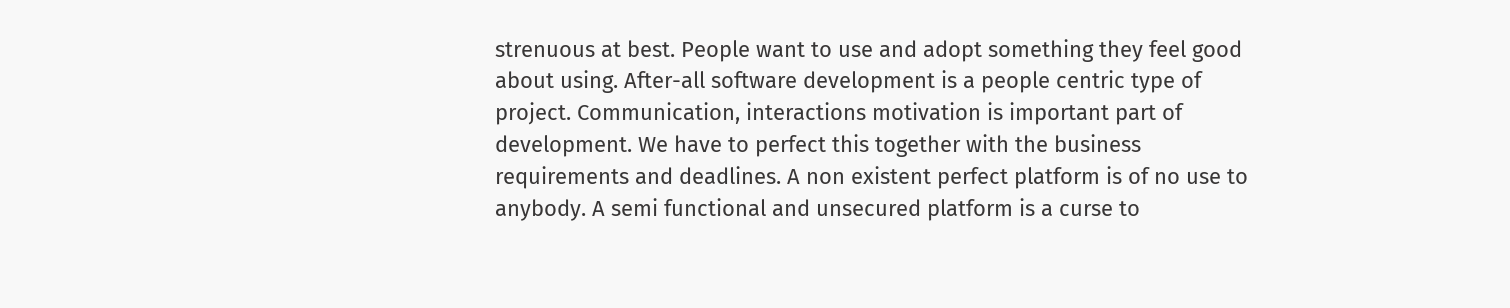strenuous at best. People want to use and adopt something they feel good about using. After-all software development is a people centric type of project. Communication, interactions motivation is important part of development. We have to perfect this together with the business requirements and deadlines. A non existent perfect platform is of no use to anybody. A semi functional and unsecured platform is a curse to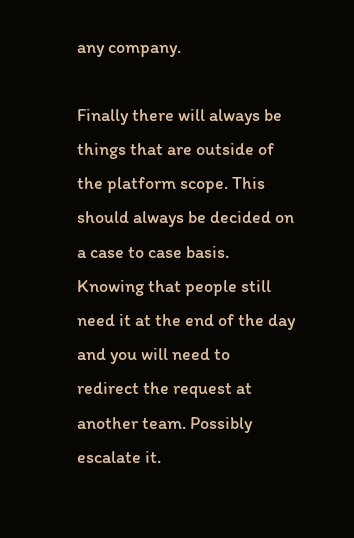any company.

Finally there will always be things that are outside of the platform scope. This should always be decided on a case to case basis. Knowing that people still need it at the end of the day and you will need to redirect the request at another team. Possibly escalate it.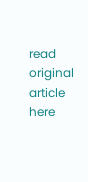read original article here